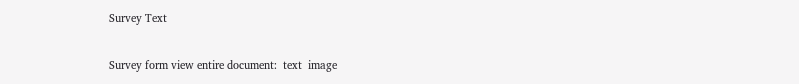Survey Text

Survey form view entire document:  text  image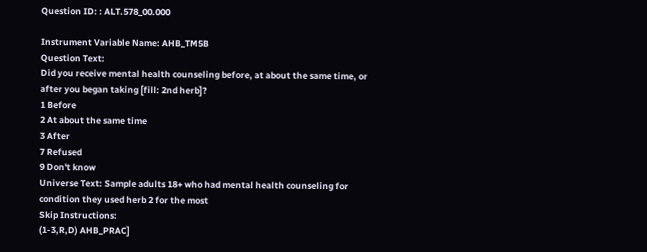Question ID: : ALT.578_00.000

Instrument Variable Name: AHB_TM5B
Question Text:
Did you receive mental health counseling before, at about the same time, or after you began taking [fill: 2nd herb]?
1 Before
2 At about the same time
3 After
7 Refused
9 Don't know
Universe Text: Sample adults 18+ who had mental health counseling for condition they used herb 2 for the most
Skip Instructions:
(1-3,R,D) AHB_PRAC]